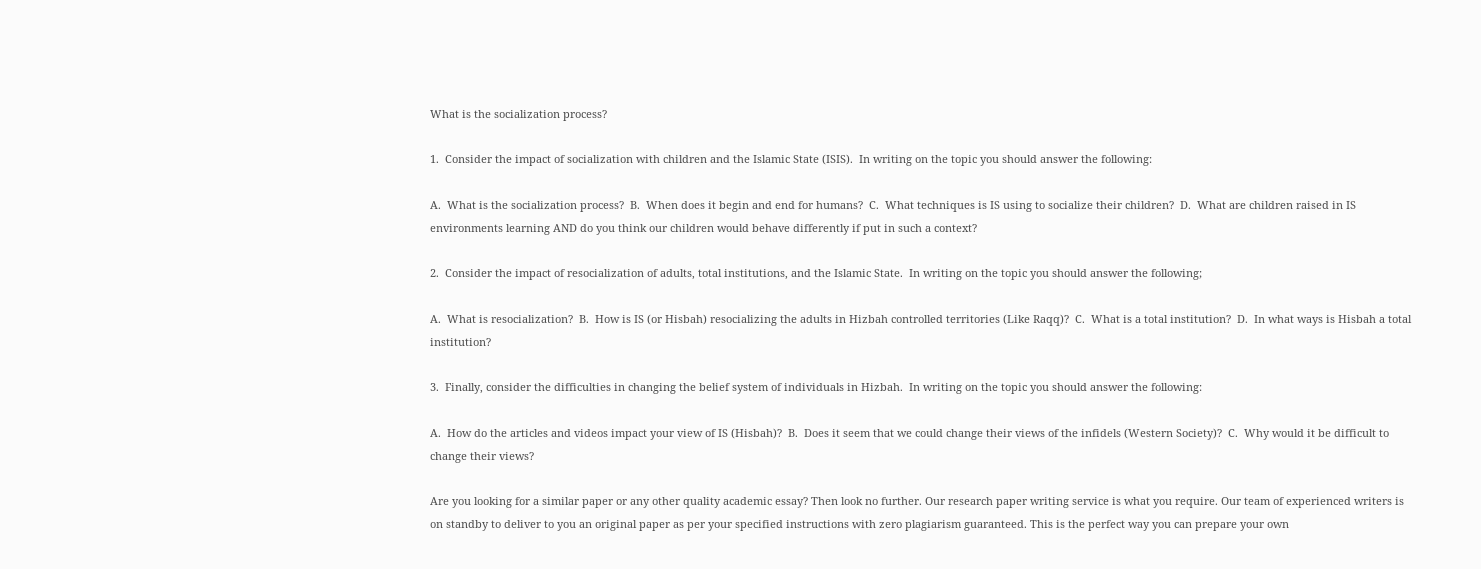What is the socialization process?

1.  Consider the impact of socialization with children and the Islamic State (ISIS).  In writing on the topic you should answer the following:

A.  What is the socialization process?  B.  When does it begin and end for humans?  C.  What techniques is IS using to socialize their children?  D.  What are children raised in IS environments learning AND do you think our children would behave differently if put in such a context?

2.  Consider the impact of resocialization of adults, total institutions, and the Islamic State.  In writing on the topic you should answer the following;

A.  What is resocialization?  B.  How is IS (or Hisbah) resocializing the adults in Hizbah controlled territories (Like Raqq)?  C.  What is a total institution?  D.  In what ways is Hisbah a total institution?

3.  Finally, consider the difficulties in changing the belief system of individuals in Hizbah.  In writing on the topic you should answer the following:

A.  How do the articles and videos impact your view of IS (Hisbah)?  B.  Does it seem that we could change their views of the infidels (Western Society)?  C.  Why would it be difficult to change their views?

Are you looking for a similar paper or any other quality academic essay? Then look no further. Our research paper writing service is what you require. Our team of experienced writers is on standby to deliver to you an original paper as per your specified instructions with zero plagiarism guaranteed. This is the perfect way you can prepare your own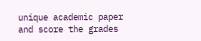unique academic paper and score the grades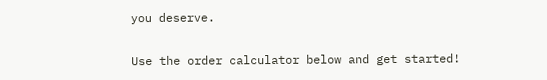you deserve.

Use the order calculator below and get started!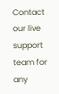Contact our live support team for any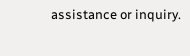assistance or inquiry.